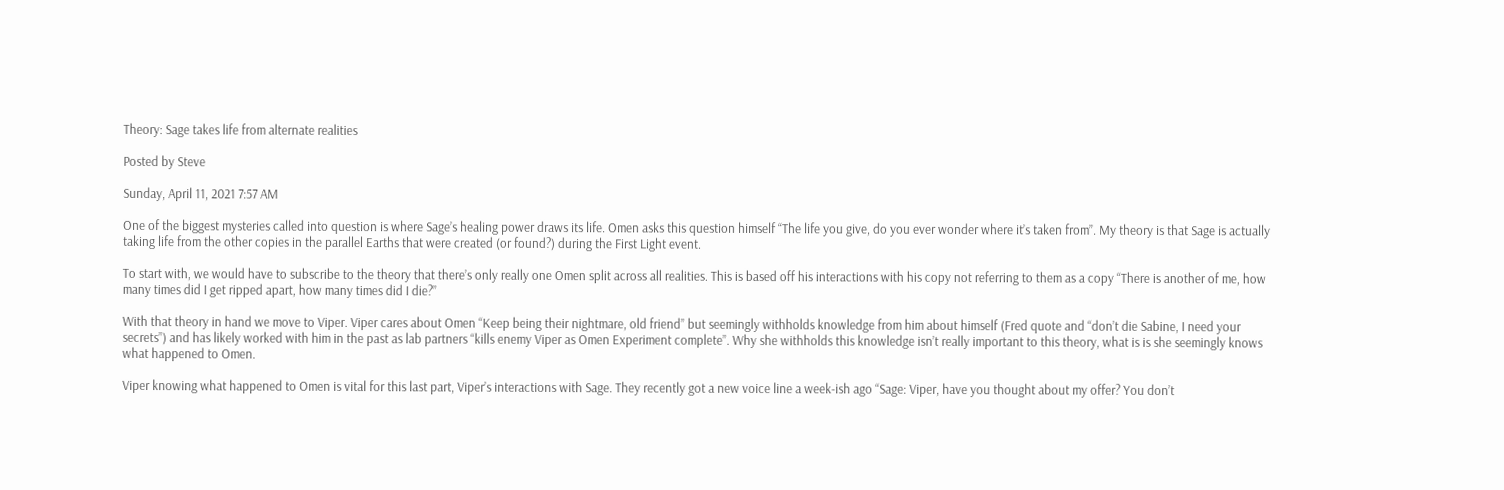Theory: Sage takes life from alternate realities

Posted by Steve

Sunday, April 11, 2021 7:57 AM

One of the biggest mysteries called into question is where Sage’s healing power draws its life. Omen asks this question himself “The life you give, do you ever wonder where it’s taken from”. My theory is that Sage is actually taking life from the other copies in the parallel Earths that were created (or found?) during the First Light event.

To start with, we would have to subscribe to the theory that there’s only really one Omen split across all realities. This is based off his interactions with his copy not referring to them as a copy “There is another of me, how many times did I get ripped apart, how many times did I die?”

With that theory in hand we move to Viper. Viper cares about Omen “Keep being their nightmare, old friend” but seemingly withholds knowledge from him about himself (Fred quote and “don’t die Sabine, I need your secrets”) and has likely worked with him in the past as lab partners “kills enemy Viper as Omen Experiment complete”. Why she withholds this knowledge isn’t really important to this theory, what is is she seemingly knows what happened to Omen.

Viper knowing what happened to Omen is vital for this last part, Viper’s interactions with Sage. They recently got a new voice line a week-ish ago “Sage: Viper, have you thought about my offer? You don’t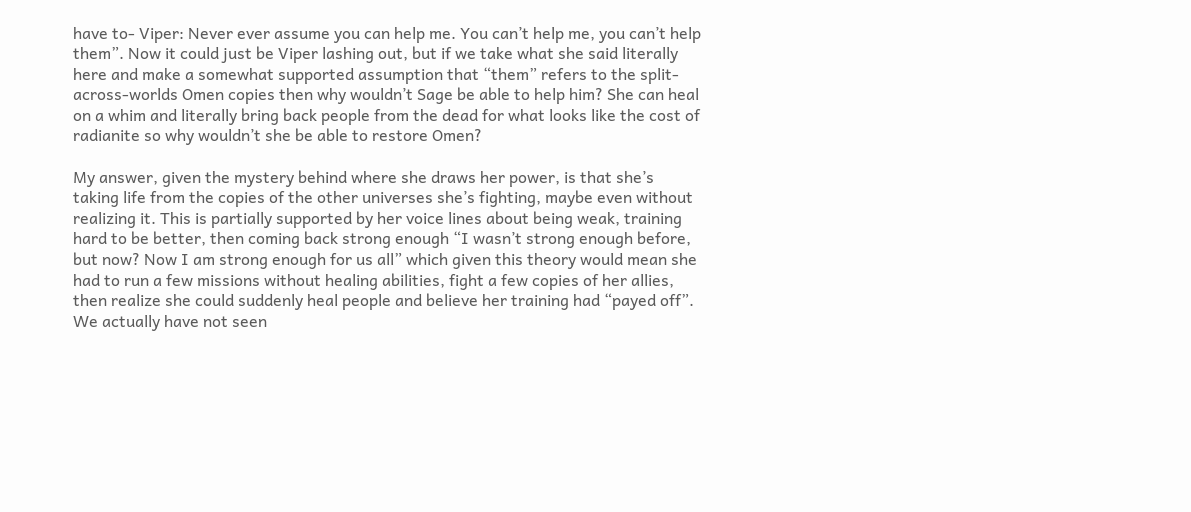have to- Viper: Never ever assume you can help me. You can’t help me, you can’t help them”. Now it could just be Viper lashing out, but if we take what she said literally here and make a somewhat supported assumption that “them” refers to the split-across-worlds Omen copies then why wouldn’t Sage be able to help him? She can heal on a whim and literally bring back people from the dead for what looks like the cost of radianite so why wouldn’t she be able to restore Omen?

My answer, given the mystery behind where she draws her power, is that she’s taking life from the copies of the other universes she’s fighting, maybe even without realizing it. This is partially supported by her voice lines about being weak, training hard to be better, then coming back strong enough “I wasn’t strong enough before, but now? Now I am strong enough for us all” which given this theory would mean she had to run a few missions without healing abilities, fight a few copies of her allies, then realize she could suddenly heal people and believe her training had “payed off”. We actually have not seen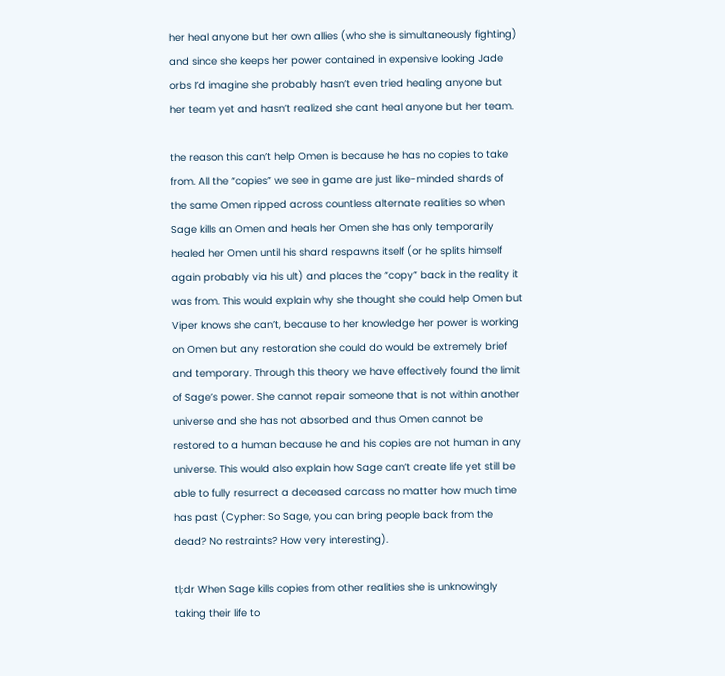her heal anyone but her own allies (who she is simultaneously fighting) and since she keeps her power contained in expensive looking Jade orbs I’d imagine she probably hasn’t even tried healing anyone but her team yet and hasn’t realized she cant heal anyone but her team.

the reason this can’t help Omen is because he has no copies to take from. All the “copies” we see in game are just like-minded shards of the same Omen ripped across countless alternate realities so when Sage kills an Omen and heals her Omen she has only temporarily healed her Omen until his shard respawns itself (or he splits himself again probably via his ult) and places the “copy” back in the reality it was from. This would explain why she thought she could help Omen but Viper knows she can’t, because to her knowledge her power is working on Omen but any restoration she could do would be extremely brief and temporary. Through this theory we have effectively found the limit of Sage’s power. She cannot repair someone that is not within another universe and she has not absorbed and thus Omen cannot be restored to a human because he and his copies are not human in any universe. This would also explain how Sage can’t create life yet still be able to fully resurrect a deceased carcass no matter how much time has past (Cypher: So Sage, you can bring people back from the dead? No restraints? How very interesting).

tl;dr When Sage kills copies from other realities she is unknowingly taking their life to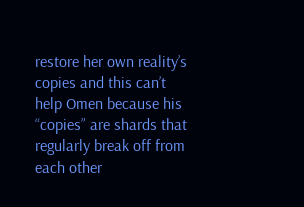restore her own reality’s copies and this can’t help Omen because his “copies” are shards that regularly break off from each other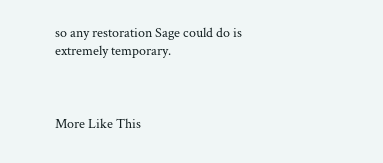so any restoration Sage could do is extremely temporary.



More Like This